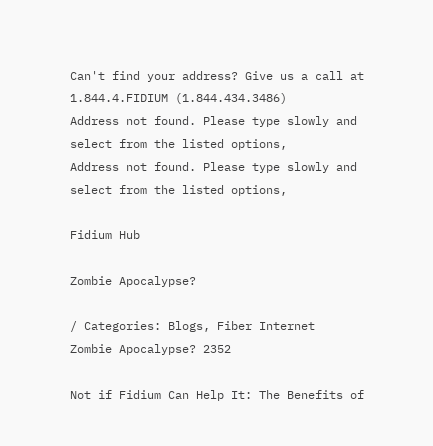Can't find your address? Give us a call at 1.844.4.FIDIUM (1.844.434.3486)
Address not found. Please type slowly and select from the listed options,
Address not found. Please type slowly and select from the listed options,

Fidium Hub

Zombie Apocalypse?

/ Categories: Blogs, Fiber Internet
Zombie Apocalypse? 2352

Not if Fidium Can Help It: The Benefits of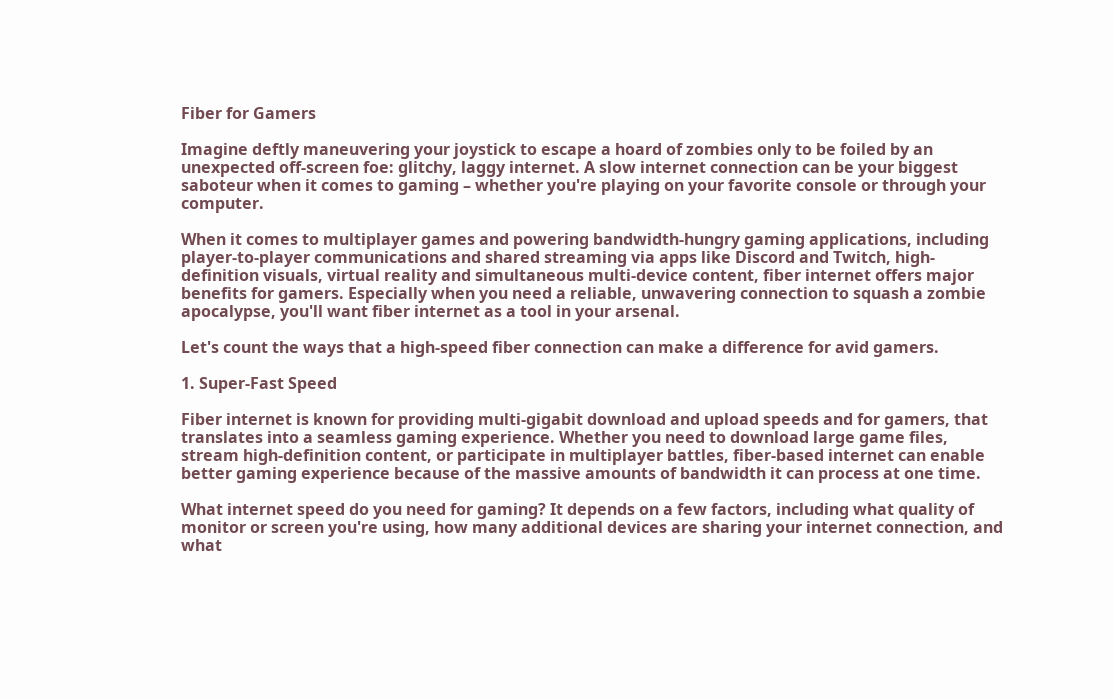Fiber for Gamers

Imagine deftly maneuvering your joystick to escape a hoard of zombies only to be foiled by an unexpected off-screen foe: glitchy, laggy internet. A slow internet connection can be your biggest saboteur when it comes to gaming – whether you're playing on your favorite console or through your computer.

When it comes to multiplayer games and powering bandwidth-hungry gaming applications, including player-to-player communications and shared streaming via apps like Discord and Twitch, high-definition visuals, virtual reality and simultaneous multi-device content, fiber internet offers major benefits for gamers. Especially when you need a reliable, unwavering connection to squash a zombie apocalypse, you'll want fiber internet as a tool in your arsenal.

Let's count the ways that a high-speed fiber connection can make a difference for avid gamers.

1. Super-Fast Speed

Fiber internet is known for providing multi-gigabit download and upload speeds and for gamers, that translates into a seamless gaming experience. Whether you need to download large game files, stream high-definition content, or participate in multiplayer battles, fiber-based internet can enable better gaming experience because of the massive amounts of bandwidth it can process at one time.

What internet speed do you need for gaming? It depends on a few factors, including what quality of monitor or screen you're using, how many additional devices are sharing your internet connection, and what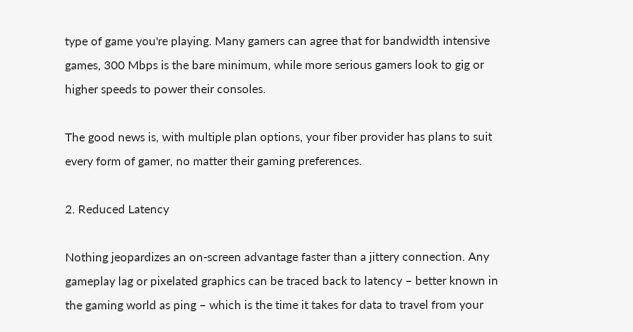type of game you're playing. Many gamers can agree that for bandwidth intensive games, 300 Mbps is the bare minimum, while more serious gamers look to gig or higher speeds to power their consoles.

The good news is, with multiple plan options, your fiber provider has plans to suit every form of gamer, no matter their gaming preferences.

2. Reduced Latency

Nothing jeopardizes an on-screen advantage faster than a jittery connection. Any gameplay lag or pixelated graphics can be traced back to latency – better known in the gaming world as ping – which is the time it takes for data to travel from your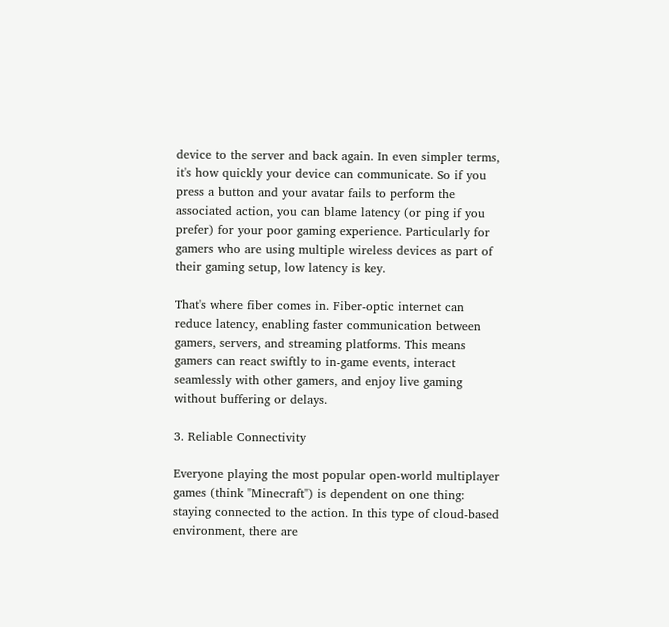device to the server and back again. In even simpler terms, it's how quickly your device can communicate. So if you press a button and your avatar fails to perform the associated action, you can blame latency (or ping if you prefer) for your poor gaming experience. Particularly for gamers who are using multiple wireless devices as part of their gaming setup, low latency is key.

That's where fiber comes in. Fiber-optic internet can reduce latency, enabling faster communication between gamers, servers, and streaming platforms. This means gamers can react swiftly to in-game events, interact seamlessly with other gamers, and enjoy live gaming without buffering or delays.

3. Reliable Connectivity

Everyone playing the most popular open-world multiplayer games (think "Minecraft") is dependent on one thing: staying connected to the action. In this type of cloud-based environment, there are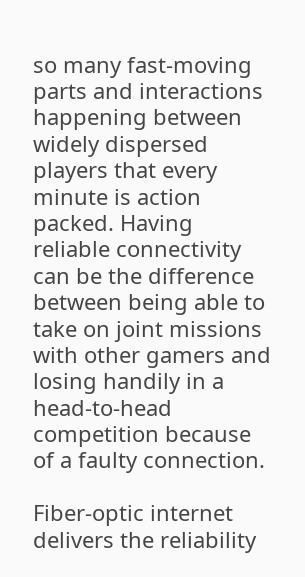so many fast-moving parts and interactions happening between widely dispersed players that every minute is action packed. Having reliable connectivity can be the difference between being able to take on joint missions with other gamers and losing handily in a head-to-head competition because of a faulty connection.

Fiber-optic internet delivers the reliability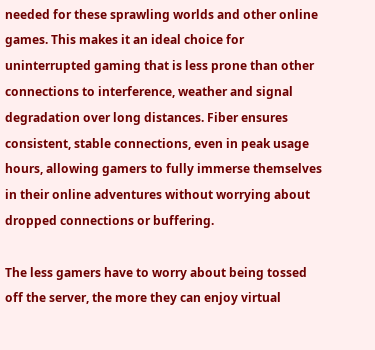needed for these sprawling worlds and other online games. This makes it an ideal choice for uninterrupted gaming that is less prone than other connections to interference, weather and signal degradation over long distances. Fiber ensures consistent, stable connections, even in peak usage hours, allowing gamers to fully immerse themselves in their online adventures without worrying about dropped connections or buffering.

The less gamers have to worry about being tossed off the server, the more they can enjoy virtual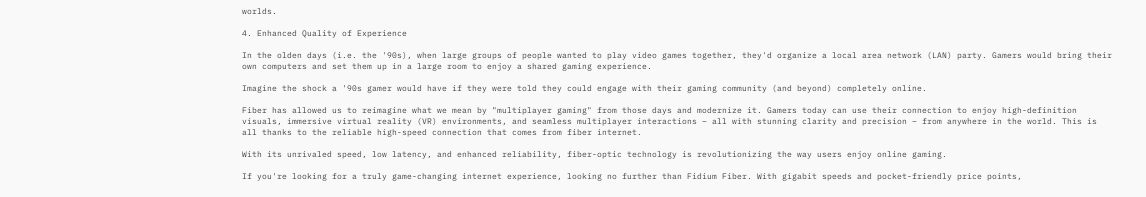worlds.

4. Enhanced Quality of Experience

In the olden days (i.e. the '90s), when large groups of people wanted to play video games together, they'd organize a local area network (LAN) party. Gamers would bring their own computers and set them up in a large room to enjoy a shared gaming experience.

Imagine the shock a '90s gamer would have if they were told they could engage with their gaming community (and beyond) completely online.

Fiber has allowed us to reimagine what we mean by "multiplayer gaming" from those days and modernize it. Gamers today can use their connection to enjoy high-definition visuals, immersive virtual reality (VR) environments, and seamless multiplayer interactions – all with stunning clarity and precision – from anywhere in the world. This is all thanks to the reliable high-speed connection that comes from fiber internet.

With its unrivaled speed, low latency, and enhanced reliability, fiber-optic technology is revolutionizing the way users enjoy online gaming.

If you're looking for a truly game-changing internet experience, looking no further than Fidium Fiber. With gigabit speeds and pocket-friendly price points,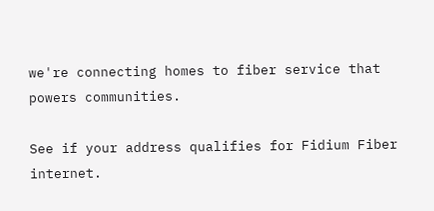we're connecting homes to fiber service that powers communities.

See if your address qualifies for Fidium Fiber internet.